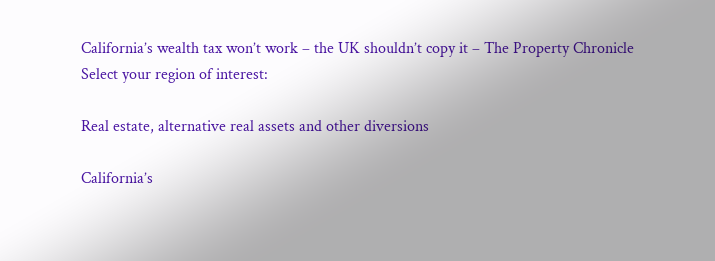California’s wealth tax won’t work – the UK shouldn’t copy it – The Property Chronicle
Select your region of interest:

Real estate, alternative real assets and other diversions

California’s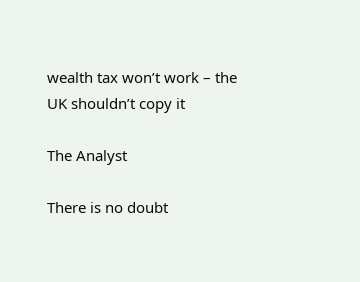wealth tax won’t work – the UK shouldn’t copy it

The Analyst

There is no doubt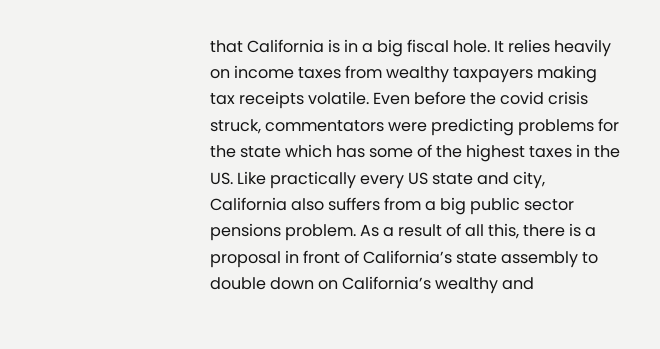that California is in a big fiscal hole. It relies heavily on income taxes from wealthy taxpayers making tax receipts volatile. Even before the covid crisis struck, commentators were predicting problems for the state which has some of the highest taxes in the US. Like practically every US state and city, California also suffers from a big public sector pensions problem. As a result of all this, there is a proposal in front of California’s state assembly to double down on California’s wealthy and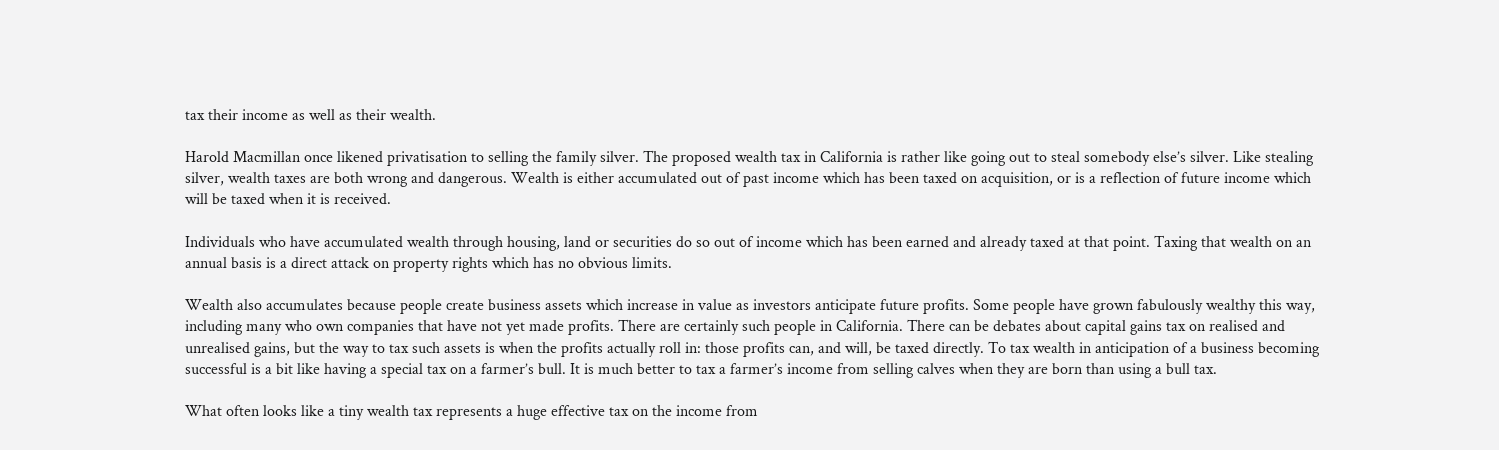tax their income as well as their wealth.

Harold Macmillan once likened privatisation to selling the family silver. The proposed wealth tax in California is rather like going out to steal somebody else’s silver. Like stealing silver, wealth taxes are both wrong and dangerous. Wealth is either accumulated out of past income which has been taxed on acquisition, or is a reflection of future income which will be taxed when it is received.

Individuals who have accumulated wealth through housing, land or securities do so out of income which has been earned and already taxed at that point. Taxing that wealth on an annual basis is a direct attack on property rights which has no obvious limits.

Wealth also accumulates because people create business assets which increase in value as investors anticipate future profits. Some people have grown fabulously wealthy this way, including many who own companies that have not yet made profits. There are certainly such people in California. There can be debates about capital gains tax on realised and unrealised gains, but the way to tax such assets is when the profits actually roll in: those profits can, and will, be taxed directly. To tax wealth in anticipation of a business becoming successful is a bit like having a special tax on a farmer’s bull. It is much better to tax a farmer’s income from selling calves when they are born than using a bull tax.

What often looks like a tiny wealth tax represents a huge effective tax on the income from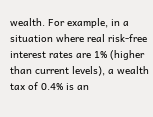wealth. For example, in a situation where real risk-free interest rates are 1% (higher than current levels), a wealth tax of 0.4% is an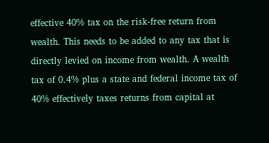effective 40% tax on the risk-free return from wealth. This needs to be added to any tax that is directly levied on income from wealth. A wealth tax of 0.4% plus a state and federal income tax of 40% effectively taxes returns from capital at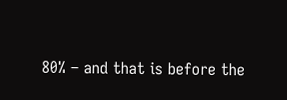80% – and that is before the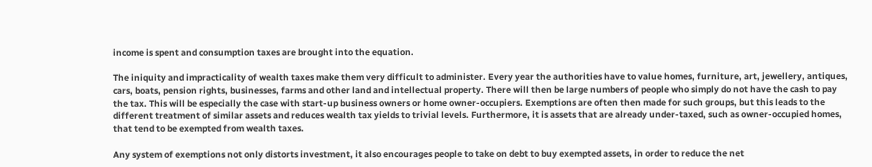income is spent and consumption taxes are brought into the equation.

The iniquity and impracticality of wealth taxes make them very difficult to administer. Every year the authorities have to value homes, furniture, art, jewellery, antiques, cars, boats, pension rights, businesses, farms and other land and intellectual property. There will then be large numbers of people who simply do not have the cash to pay the tax. This will be especially the case with start-up business owners or home owner-occupiers. Exemptions are often then made for such groups, but this leads to the different treatment of similar assets and reduces wealth tax yields to trivial levels. Furthermore, it is assets that are already under-taxed, such as owner-occupied homes, that tend to be exempted from wealth taxes.

Any system of exemptions not only distorts investment, it also encourages people to take on debt to buy exempted assets, in order to reduce the net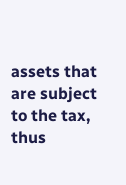assets that are subject to the tax, thus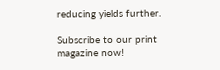reducing yields further.

Subscribe to our print magazine now!